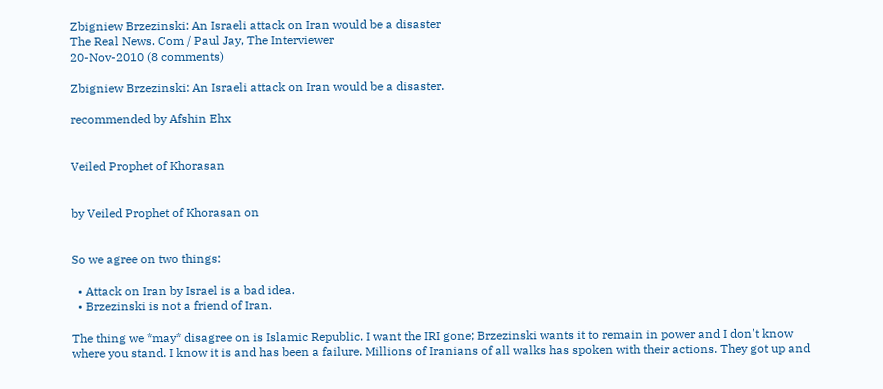Zbigniew Brzezinski: An Israeli attack on Iran would be a disaster
The Real News. Com / Paul Jay, The Interviewer
20-Nov-2010 (8 comments)

Zbigniew Brzezinski: An Israeli attack on Iran would be a disaster.

recommended by Afshin Ehx


Veiled Prophet of Khorasan


by Veiled Prophet of Khorasan on


So we agree on two things:

  • Attack on Iran by Israel is a bad idea.
  • Brzezinski is not a friend of Iran.

The thing we *may* disagree on is Islamic Republic. I want the IRI gone; Brzezinski wants it to remain in power and I don't know where you stand. I know it is and has been a failure. Millions of Iranians of all walks has spoken with their actions. They got up and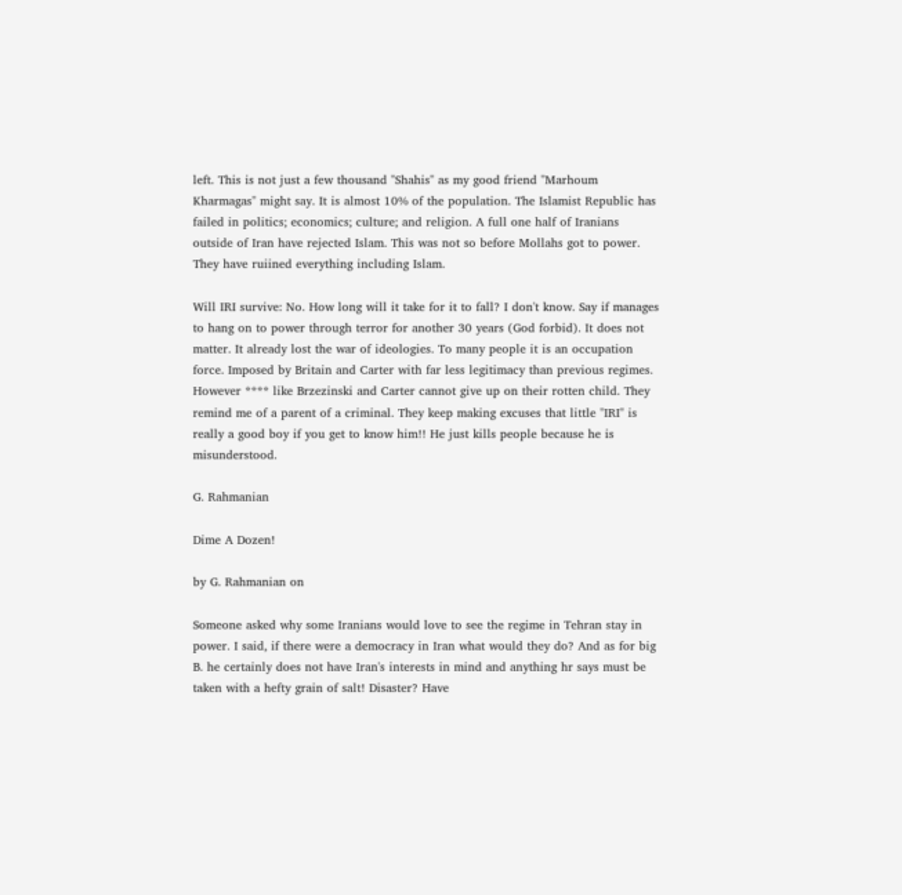left. This is not just a few thousand "Shahis" as my good friend "Marhoum Kharmagas" might say. It is almost 10% of the population. The Islamist Republic has failed in politics; economics; culture; and religion. A full one half of Iranians outside of Iran have rejected Islam. This was not so before Mollahs got to power. They have ruiined everything including Islam.

Will IRI survive: No. How long will it take for it to fall? I don't know. Say if manages to hang on to power through terror for another 30 years (God forbid). It does not matter. It already lost the war of ideologies. To many people it is an occupation force. Imposed by Britain and Carter with far less legitimacy than previous regimes. However **** like Brzezinski and Carter cannot give up on their rotten child. They remind me of a parent of a criminal. They keep making excuses that little "IRI" is really a good boy if you get to know him!! He just kills people because he is misunderstood.

G. Rahmanian

Dime A Dozen!

by G. Rahmanian on

Someone asked why some Iranians would love to see the regime in Tehran stay in power. I said, if there were a democracy in Iran what would they do? And as for big B. he certainly does not have Iran's interests in mind and anything hr says must be taken with a hefty grain of salt! Disaster? Have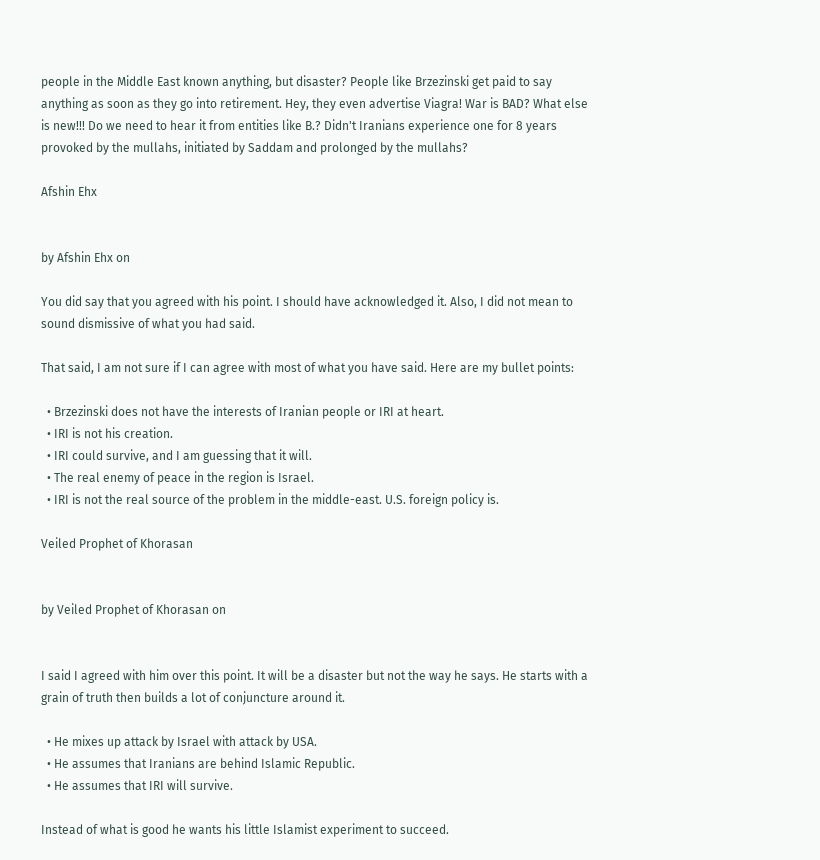people in the Middle East known anything, but disaster? People like Brzezinski get paid to say anything as soon as they go into retirement. Hey, they even advertise Viagra! War is BAD? What else is new!!! Do we need to hear it from entities like B.? Didn't Iranians experience one for 8 years provoked by the mullahs, initiated by Saddam and prolonged by the mullahs?

Afshin Ehx


by Afshin Ehx on

You did say that you agreed with his point. I should have acknowledged it. Also, I did not mean to sound dismissive of what you had said.

That said, I am not sure if I can agree with most of what you have said. Here are my bullet points:

  • Brzezinski does not have the interests of Iranian people or IRI at heart.
  • IRI is not his creation.
  • IRI could survive, and I am guessing that it will.
  • The real enemy of peace in the region is Israel.
  • IRI is not the real source of the problem in the middle-east. U.S. foreign policy is.

Veiled Prophet of Khorasan


by Veiled Prophet of Khorasan on


I said I agreed with him over this point. It will be a disaster but not the way he says. He starts with a grain of truth then builds a lot of conjuncture around it.

  • He mixes up attack by Israel with attack by USA.
  • He assumes that Iranians are behind Islamic Republic.
  • He assumes that IRI will survive.

Instead of what is good he wants his little Islamist experiment to succeed.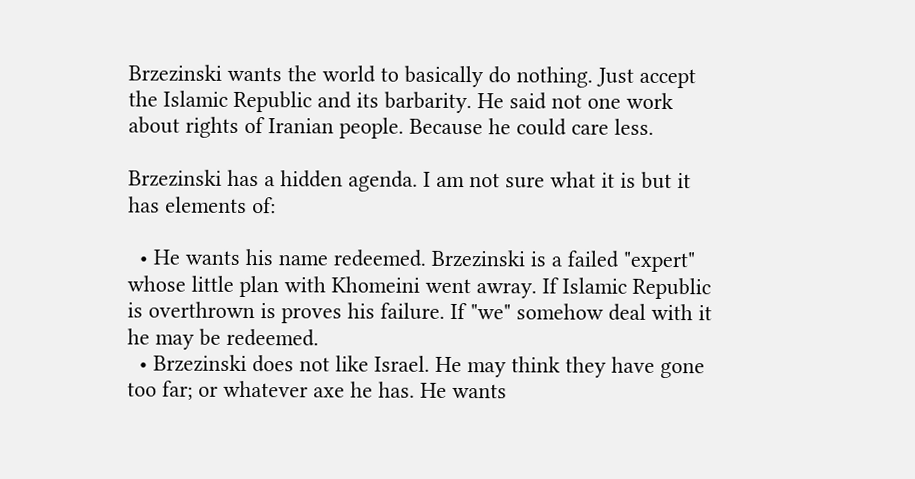Brzezinski wants the world to basically do nothing. Just accept the Islamic Republic and its barbarity. He said not one work about rights of Iranian people. Because he could care less.

Brzezinski has a hidden agenda. I am not sure what it is but it has elements of:

  • He wants his name redeemed. Brzezinski is a failed "expert" whose little plan with Khomeini went awray. If Islamic Republic is overthrown is proves his failure. If "we" somehow deal with it he may be redeemed.
  • Brzezinski does not like Israel. He may think they have gone too far; or whatever axe he has. He wants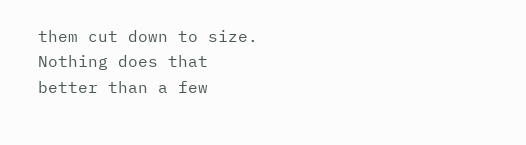them cut down to size. Nothing does that better than a few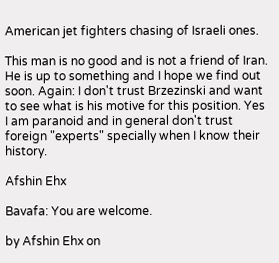American jet fighters chasing of Israeli ones.

This man is no good and is not a friend of Iran. He is up to something and I hope we find out soon. Again: I don't trust Brzezinski and want to see what is his motive for this position. Yes I am paranoid and in general don't trust foreign "experts" specially when I know their history.

Afshin Ehx

Bavafa: You are welcome.

by Afshin Ehx on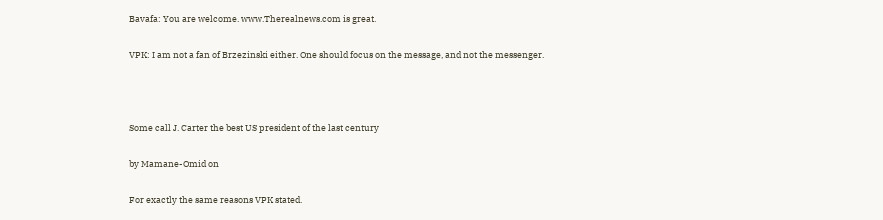Bavafa: You are welcome. www.Therealnews.com is great.

VPK: I am not a fan of Brzezinski either. One should focus on the message, and not the messenger.



Some call J. Carter the best US president of the last century

by Mamane-Omid on

For exactly the same reasons VPK stated.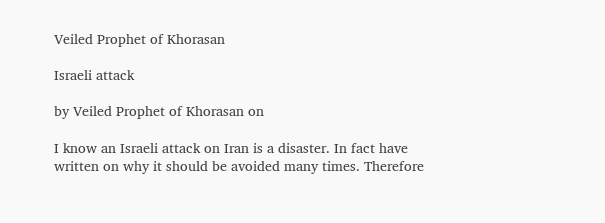Veiled Prophet of Khorasan

Israeli attack

by Veiled Prophet of Khorasan on

I know an Israeli attack on Iran is a disaster. In fact have written on why it should be avoided many times. Therefore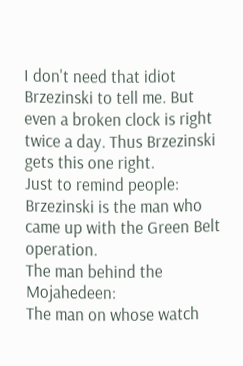I don't need that idiot Brzezinski to tell me. But even a broken clock is right twice a day. Thus Brzezinski gets this one right.
Just to remind people:
Brzezinski is the man who came up with the Green Belt operation.
The man behind the Mojahedeen:
The man on whose watch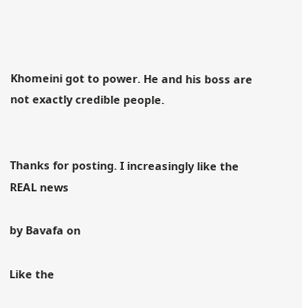Khomeini got to power. He and his boss are not exactly credible people.


Thanks for posting. I increasingly like the REAL news

by Bavafa on

Like the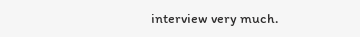interview very much.